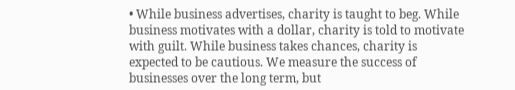• While business advertises, charity is taught to beg. While business motivates with a dollar, charity is told to motivate with guilt. While business takes chances, charity is expected to be cautious. We measure the success of businesses over the long term, but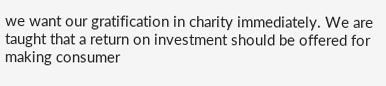we want our gratification in charity immediately. We are taught that a return on investment should be offered for making consumer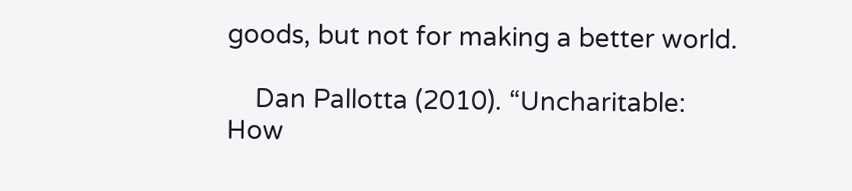goods, but not for making a better world.

    Dan Pallotta (2010). “Uncharitable: How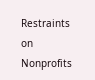Restraints on Nonprofits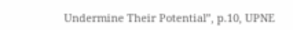Undermine Their Potential”, p.10, UPNE